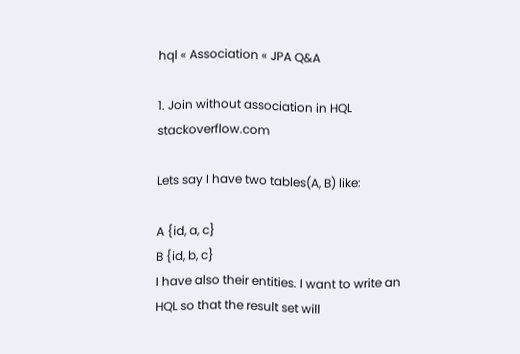hql « Association « JPA Q&A

1. Join without association in HQL    stackoverflow.com

Lets say I have two tables(A, B) like:

A {id, a, c}
B {id, b, c}
I have also their entities. I want to write an HQL so that the result set will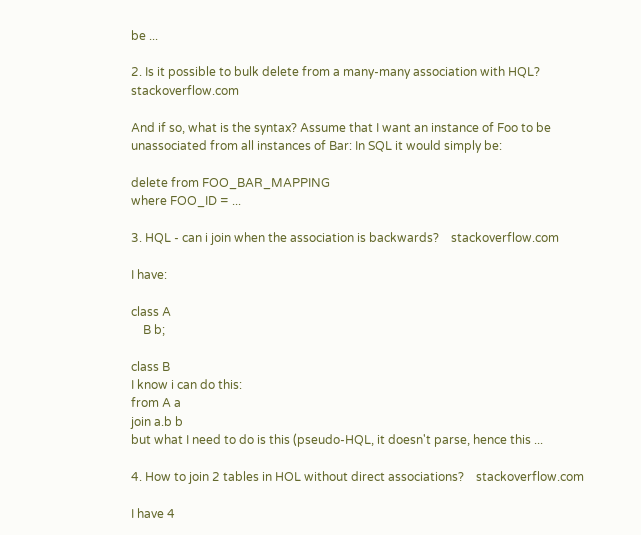be ...

2. Is it possible to bulk delete from a many-many association with HQL?    stackoverflow.com

And if so, what is the syntax? Assume that I want an instance of Foo to be unassociated from all instances of Bar: In SQL it would simply be:

delete from FOO_BAR_MAPPING
where FOO_ID = ...

3. HQL - can i join when the association is backwards?    stackoverflow.com

I have:

class A
    B b;

class B
I know i can do this:
from A a
join a.b b
but what I need to do is this (pseudo-HQL, it doesn't parse, hence this ...

4. How to join 2 tables in HOL without direct associations?    stackoverflow.com

I have 4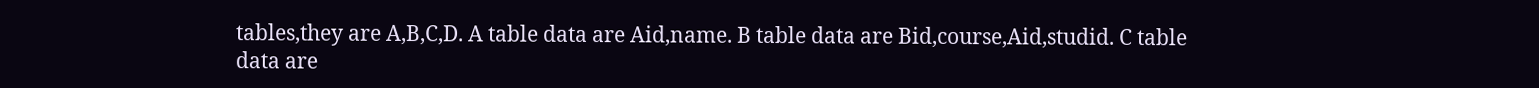tables,they are A,B,C,D. A table data are Aid,name. B table data are Bid,course,Aid,studid. C table data are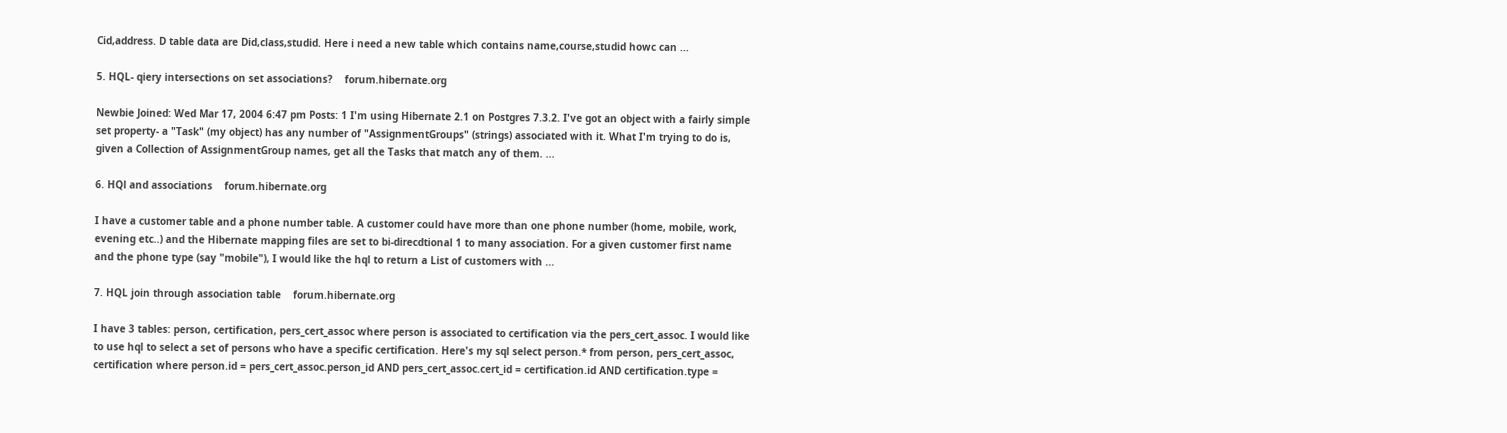Cid,address. D table data are Did,class,studid. Here i need a new table which contains name,course,studid howc can ...

5. HQL- qiery intersections on set associations?    forum.hibernate.org

Newbie Joined: Wed Mar 17, 2004 6:47 pm Posts: 1 I'm using Hibernate 2.1 on Postgres 7.3.2. I've got an object with a fairly simple set property- a "Task" (my object) has any number of "AssignmentGroups" (strings) associated with it. What I'm trying to do is, given a Collection of AssignmentGroup names, get all the Tasks that match any of them. ...

6. HQl and associations    forum.hibernate.org

I have a customer table and a phone number table. A customer could have more than one phone number (home, mobile, work, evening etc..) and the Hibernate mapping files are set to bi-direcdtional 1 to many association. For a given customer first name and the phone type (say "mobile"), I would like the hql to return a List of customers with ...

7. HQL join through association table    forum.hibernate.org

I have 3 tables: person, certification, pers_cert_assoc where person is associated to certification via the pers_cert_assoc. I would like to use hql to select a set of persons who have a specific certification. Here's my sql select person.* from person, pers_cert_assoc, certification where person.id = pers_cert_assoc.person_id AND pers_cert_assoc.cert_id = certification.id AND certification.type =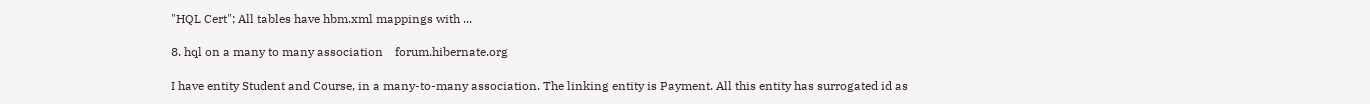"HQL Cert"; All tables have hbm.xml mappings with ...

8. hql on a many to many association    forum.hibernate.org

I have entity Student and Course, in a many-to-many association. The linking entity is Payment. All this entity has surrogated id as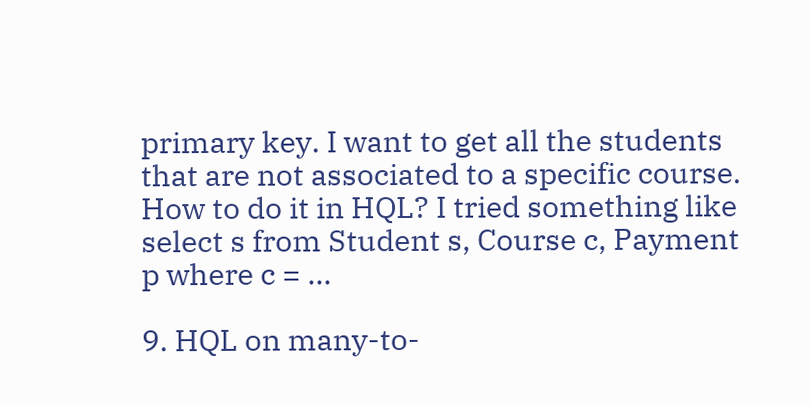primary key. I want to get all the students that are not associated to a specific course. How to do it in HQL? I tried something like select s from Student s, Course c, Payment p where c = ...

9. HQL on many-to-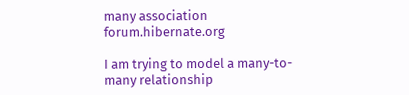many association    forum.hibernate.org

I am trying to model a many-to-many relationship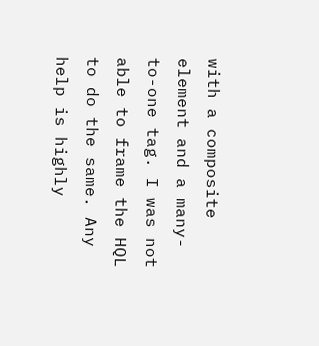with a composite element and a many-to-one tag. I was not able to frame the HQL to do the same. Any help is highly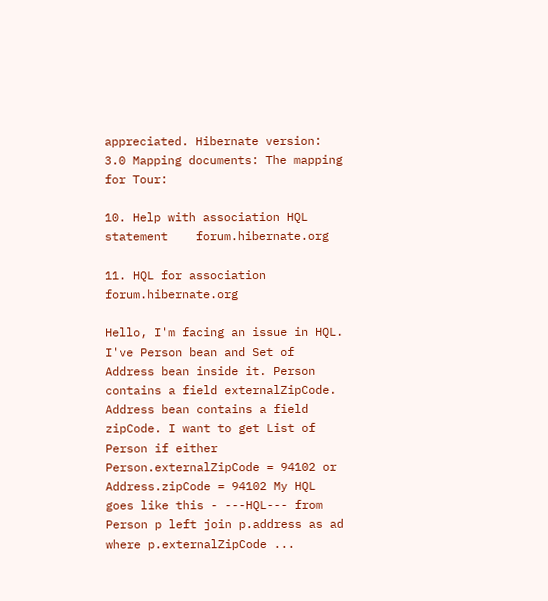appreciated. Hibernate version: 3.0 Mapping documents: The mapping for Tour:

10. Help with association HQL statement    forum.hibernate.org

11. HQL for association    forum.hibernate.org

Hello, I'm facing an issue in HQL. I've Person bean and Set of Address bean inside it. Person contains a field externalZipCode. Address bean contains a field zipCode. I want to get List of Person if either Person.externalZipCode = 94102 or Address.zipCode = 94102 My HQL goes like this - ---HQL--- from Person p left join p.address as ad where p.externalZipCode ...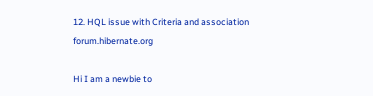12. HQL issue with Criteria and association    forum.hibernate.org

Hi I am a newbie to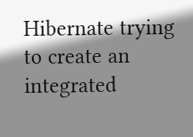Hibernate trying to create an integrated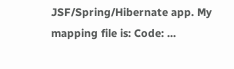JSF/Spring/Hibernate app. My mapping file is: Code: ...